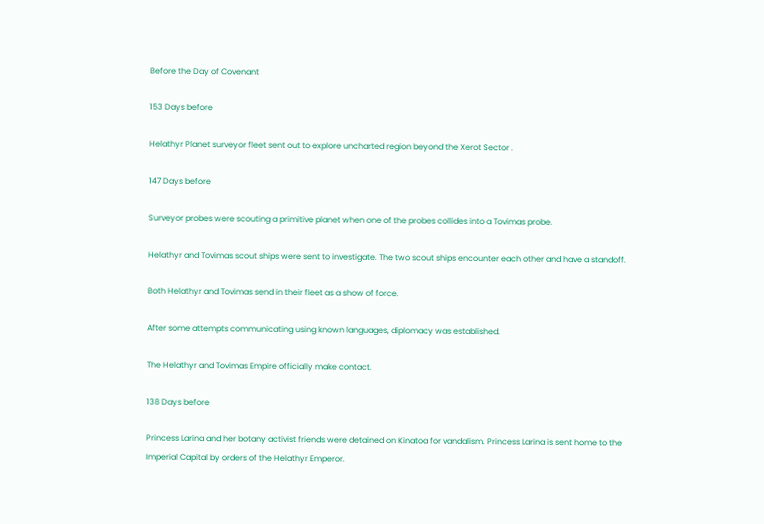Before the Day of Covenant

153 Days before

Helathyr Planet surveyor fleet sent out to explore uncharted region beyond the Xerot Sector .

147 Days before

Surveyor probes were scouting a primitive planet when one of the probes collides into a Tovimas probe.

Helathyr and Tovimas scout ships were sent to investigate. The two scout ships encounter each other and have a standoff.

Both Helathyr and Tovimas send in their fleet as a show of force.

After some attempts communicating using known languages, diplomacy was established.

The Helathyr and Tovimas Empire officially make contact.

138 Days before

Princess Larina and her botany activist friends were detained on Kinatoa for vandalism. Princess Larina is sent home to the Imperial Capital by orders of the Helathyr Emperor.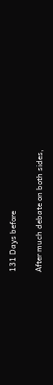131 Days before

After much debate on both sides,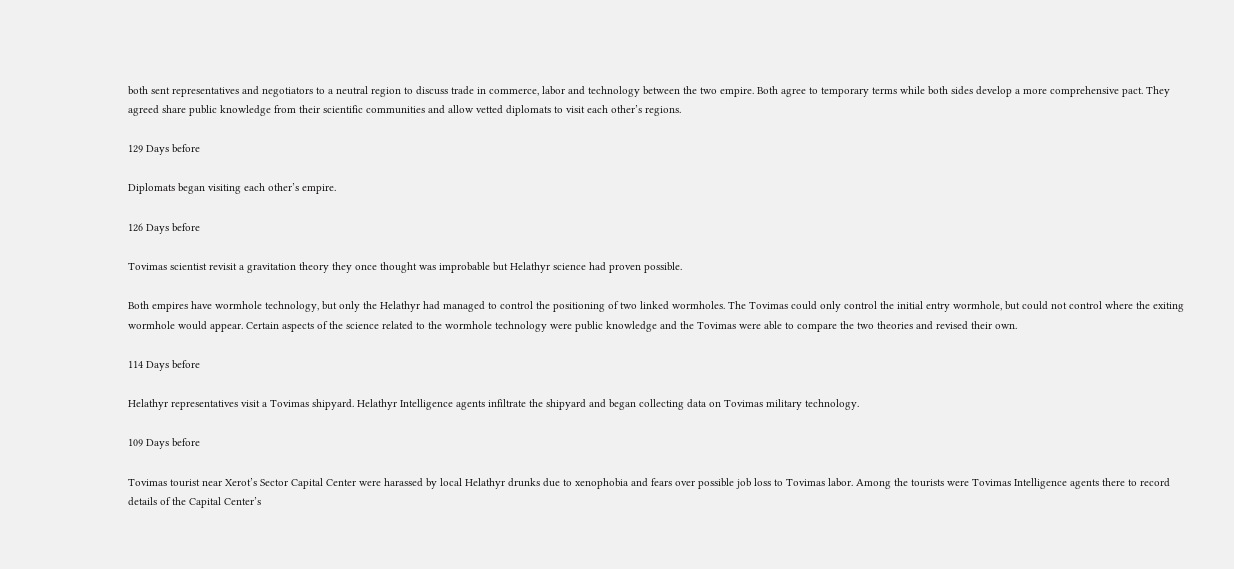both sent representatives and negotiators to a neutral region to discuss trade in commerce, labor and technology between the two empire. Both agree to temporary terms while both sides develop a more comprehensive pact. They agreed share public knowledge from their scientific communities and allow vetted diplomats to visit each other’s regions.

129 Days before

Diplomats began visiting each other’s empire.

126 Days before

Tovimas scientist revisit a gravitation theory they once thought was improbable but Helathyr science had proven possible.

Both empires have wormhole technology, but only the Helathyr had managed to control the positioning of two linked wormholes. The Tovimas could only control the initial entry wormhole, but could not control where the exiting wormhole would appear. Certain aspects of the science related to the wormhole technology were public knowledge and the Tovimas were able to compare the two theories and revised their own.

114 Days before

Helathyr representatives visit a Tovimas shipyard. Helathyr Intelligence agents infiltrate the shipyard and began collecting data on Tovimas military technology.

109 Days before

Tovimas tourist near Xerot’s Sector Capital Center were harassed by local Helathyr drunks due to xenophobia and fears over possible job loss to Tovimas labor. Among the tourists were Tovimas Intelligence agents there to record details of the Capital Center’s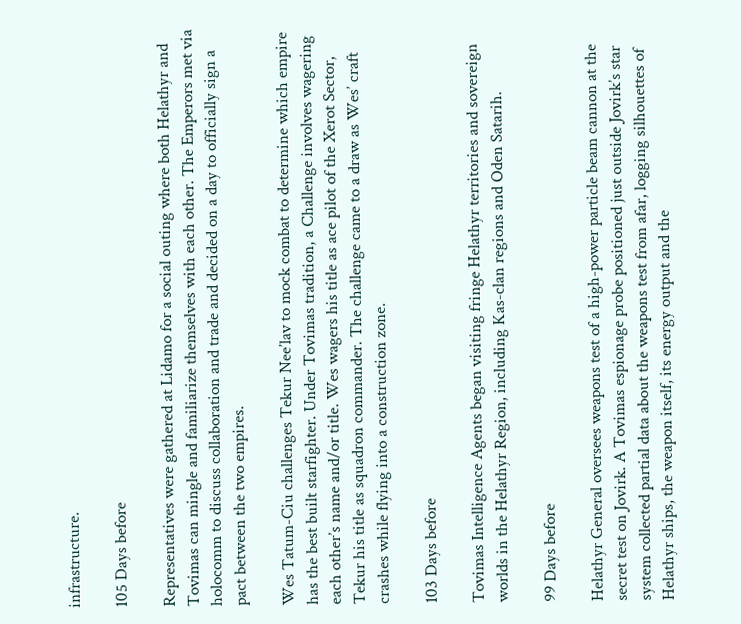infrastructure.

105 Days before

Representatives were gathered at Lidamo for a social outing where both Helathyr and Tovimas can mingle and familiarize themselves with each other. The Emperors met via holocomm to discuss collaboration and trade and decided on a day to officially sign a pact between the two empires.

Wes Tatum-Ciu challenges Tekur Nee’lav to mock combat to determine which empire has the best built starfighter. Under Tovimas tradition, a Challenge involves wagering each other’s name and/or title. Wes wagers his title as ace pilot of the Xerot Sector, Tekur his title as squadron commander. The challenge came to a draw as Wes’ craft crashes while flying into a construction zone.

103 Days before

Tovimas Intelligence Agents began visiting fringe Helathyr territories and sovereign worlds in the Helathyr Region, including Kas-clan regions and Oden Satarih.

99 Days before

Helathyr General oversees weapons test of a high-power particle beam cannon at the secret test on Jovirk. A Tovimas espionage probe positioned just outside Jovirk’s star system collected partial data about the weapons test from afar, logging silhouettes of Helathyr ships, the weapon itself, its energy output and the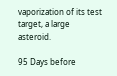vaporization of its test target, a large asteroid.

95 Days before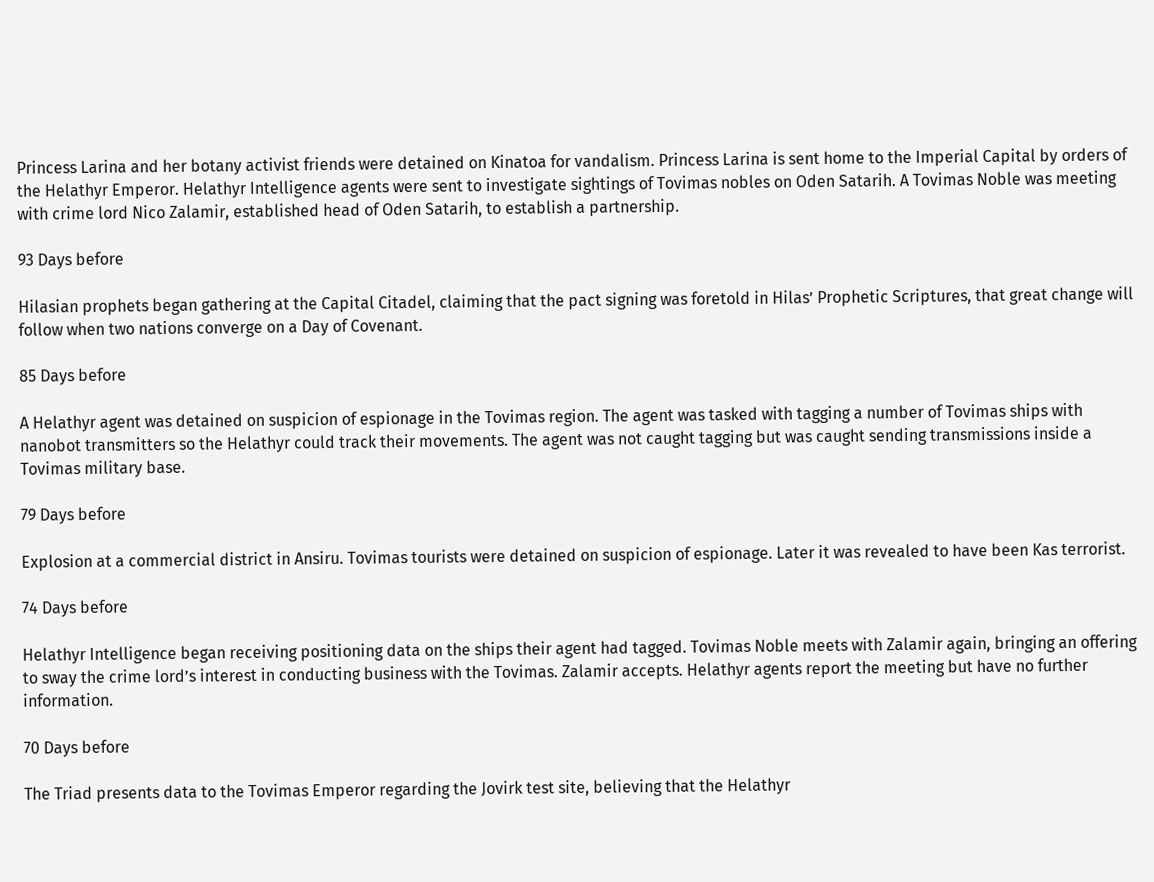Princess Larina and her botany activist friends were detained on Kinatoa for vandalism. Princess Larina is sent home to the Imperial Capital by orders of the Helathyr Emperor. Helathyr Intelligence agents were sent to investigate sightings of Tovimas nobles on Oden Satarih. A Tovimas Noble was meeting with crime lord Nico Zalamir, established head of Oden Satarih, to establish a partnership.

93 Days before

Hilasian prophets began gathering at the Capital Citadel, claiming that the pact signing was foretold in Hilas’ Prophetic Scriptures, that great change will follow when two nations converge on a Day of Covenant.

85 Days before

A Helathyr agent was detained on suspicion of espionage in the Tovimas region. The agent was tasked with tagging a number of Tovimas ships with nanobot transmitters so the Helathyr could track their movements. The agent was not caught tagging but was caught sending transmissions inside a Tovimas military base.

79 Days before

Explosion at a commercial district in Ansiru. Tovimas tourists were detained on suspicion of espionage. Later it was revealed to have been Kas terrorist.

74 Days before

Helathyr Intelligence began receiving positioning data on the ships their agent had tagged. Tovimas Noble meets with Zalamir again, bringing an offering to sway the crime lord’s interest in conducting business with the Tovimas. Zalamir accepts. Helathyr agents report the meeting but have no further information.

70 Days before

The Triad presents data to the Tovimas Emperor regarding the Jovirk test site, believing that the Helathyr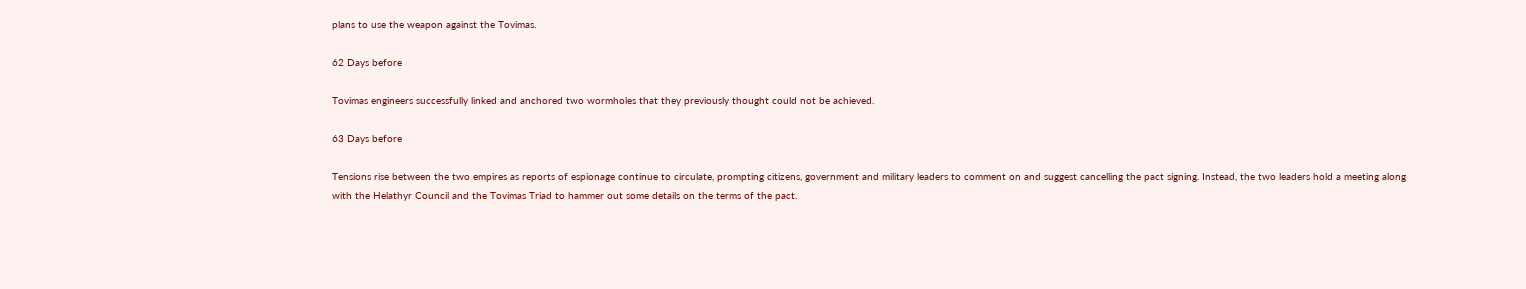plans to use the weapon against the Tovimas.

62 Days before

Tovimas engineers successfully linked and anchored two wormholes that they previously thought could not be achieved.

63 Days before

Tensions rise between the two empires as reports of espionage continue to circulate, prompting citizens, government and military leaders to comment on and suggest cancelling the pact signing. Instead, the two leaders hold a meeting along with the Helathyr Council and the Tovimas Triad to hammer out some details on the terms of the pact.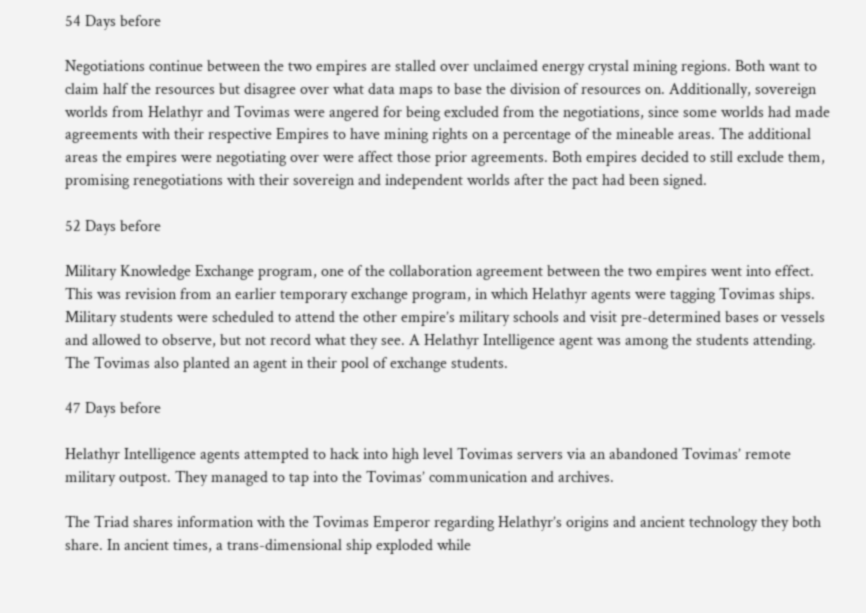54 Days before

Negotiations continue between the two empires are stalled over unclaimed energy crystal mining regions. Both want to claim half the resources but disagree over what data maps to base the division of resources on. Additionally, sovereign worlds from Helathyr and Tovimas were angered for being excluded from the negotiations, since some worlds had made agreements with their respective Empires to have mining rights on a percentage of the mineable areas. The additional areas the empires were negotiating over were affect those prior agreements. Both empires decided to still exclude them, promising renegotiations with their sovereign and independent worlds after the pact had been signed.

52 Days before

Military Knowledge Exchange program, one of the collaboration agreement between the two empires went into effect. This was revision from an earlier temporary exchange program, in which Helathyr agents were tagging Tovimas ships. Military students were scheduled to attend the other empire’s military schools and visit pre-determined bases or vessels and allowed to observe, but not record what they see. A Helathyr Intelligence agent was among the students attending. The Tovimas also planted an agent in their pool of exchange students.

47 Days before

Helathyr Intelligence agents attempted to hack into high level Tovimas servers via an abandoned Tovimas’ remote military outpost. They managed to tap into the Tovimas’ communication and archives.

The Triad shares information with the Tovimas Emperor regarding Helathyr’s origins and ancient technology they both share. In ancient times, a trans-dimensional ship exploded while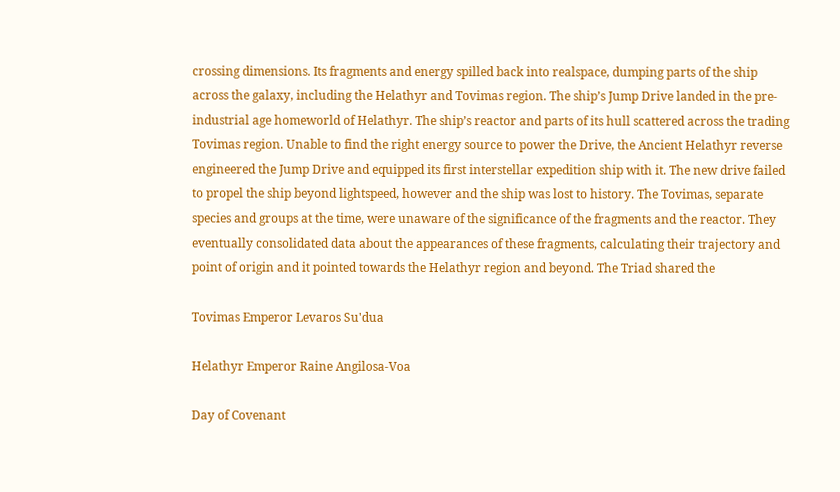crossing dimensions. Its fragments and energy spilled back into realspace, dumping parts of the ship across the galaxy, including the Helathyr and Tovimas region. The ship’s Jump Drive landed in the pre-industrial age homeworld of Helathyr. The ship’s reactor and parts of its hull scattered across the trading Tovimas region. Unable to find the right energy source to power the Drive, the Ancient Helathyr reverse engineered the Jump Drive and equipped its first interstellar expedition ship with it. The new drive failed to propel the ship beyond lightspeed, however and the ship was lost to history. The Tovimas, separate species and groups at the time, were unaware of the significance of the fragments and the reactor. They eventually consolidated data about the appearances of these fragments, calculating their trajectory and point of origin and it pointed towards the Helathyr region and beyond. The Triad shared the

Tovimas Emperor Levaros Su'dua

Helathyr Emperor Raine Angilosa-Voa

Day of Covenant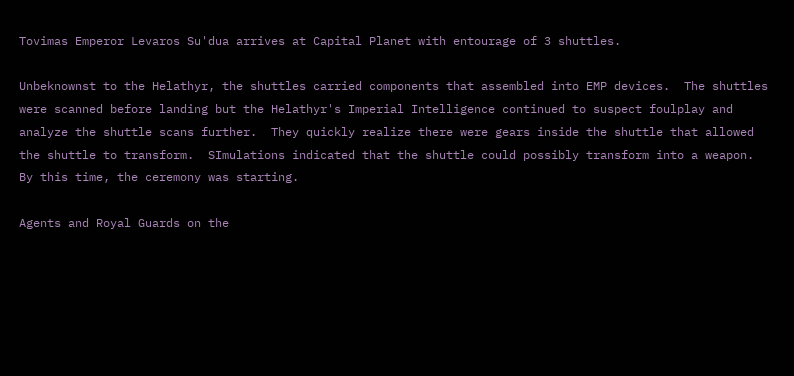Tovimas Emperor Levaros Su'dua arrives at Capital Planet with entourage of 3 shuttles.

Unbeknownst to the Helathyr, the shuttles carried components that assembled into EMP devices.  The shuttles were scanned before landing but the Helathyr's Imperial Intelligence continued to suspect foulplay and analyze the shuttle scans further.  They quickly realize there were gears inside the shuttle that allowed the shuttle to transform.  SImulations indicated that the shuttle could possibly transform into a weapon.  By this time, the ceremony was starting.

Agents and Royal Guards on the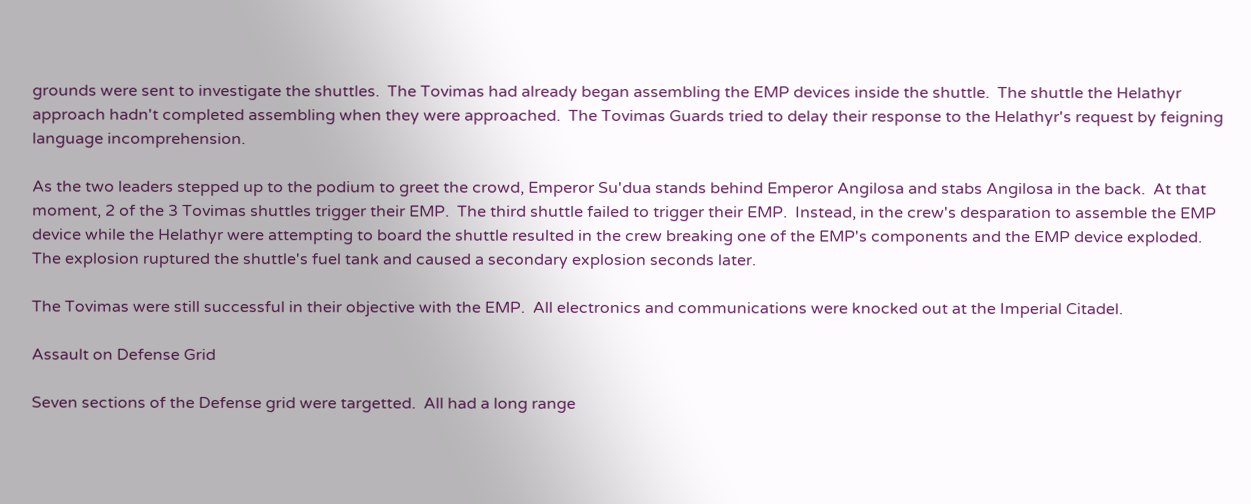grounds were sent to investigate the shuttles.  The Tovimas had already began assembling the EMP devices inside the shuttle.  The shuttle the Helathyr approach hadn't completed assembling when they were approached.  The Tovimas Guards tried to delay their response to the Helathyr's request by feigning language incomprehension.

As the two leaders stepped up to the podium to greet the crowd, Emperor Su'dua stands behind Emperor Angilosa and stabs Angilosa in the back.  At that moment, 2 of the 3 Tovimas shuttles trigger their EMP.  The third shuttle failed to trigger their EMP.  Instead, in the crew's desparation to assemble the EMP device while the Helathyr were attempting to board the shuttle resulted in the crew breaking one of the EMP's components and the EMP device exploded.  The explosion ruptured the shuttle's fuel tank and caused a secondary explosion seconds later.

The Tovimas were still successful in their objective with the EMP.  All electronics and communications were knocked out at the Imperial Citadel.

Assault on Defense Grid

Seven sections of the Defense grid were targetted.  All had a long range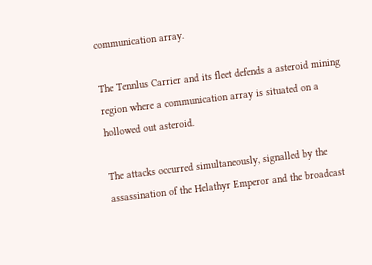communication array.

The Tennlus Carrier and its fleet defends a asteroid mining region where a communication array is situated on a hollowed out asteroid.

The attacks occurred simultaneously, signalled by the assassination of the Helathyr Emperor and the broadcast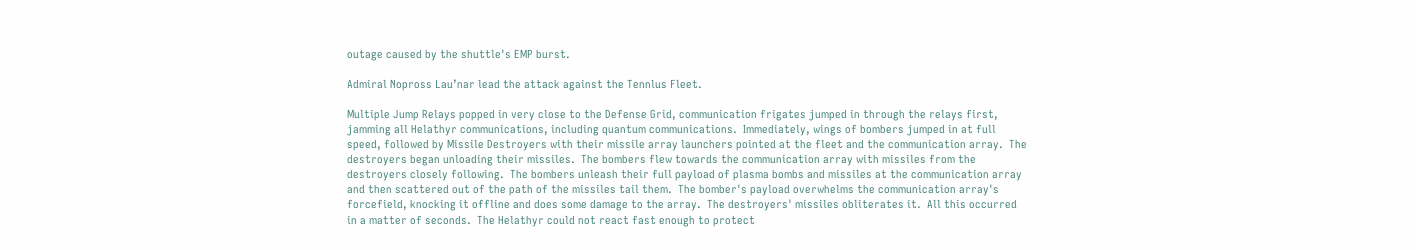outage caused by the shuttle's EMP burst.

Admiral Nopross Lau’nar lead the attack against the Tennlus Fleet.

Multiple Jump Relays popped in very close to the Defense Grid, communication frigates jumped in through the relays first, jamming all Helathyr communications, including quantum communications.  Immediately, wings of bombers jumped in at full speed, followed by Missile Destroyers with their missile array launchers pointed at the fleet and the communication array.  The destroyers began unloading their missiles.  The bombers flew towards the communication array with missiles from the destroyers closely following.  The bombers unleash their full payload of plasma bombs and missiles at the communication array and then scattered out of the path of the missiles tail them.  The bomber's payload overwhelms the communication array's forcefield, knocking it offline and does some damage to the array.  The destroyers' missiles obliterates it.  All this occurred in a matter of seconds.  The Helathyr could not react fast enough to protect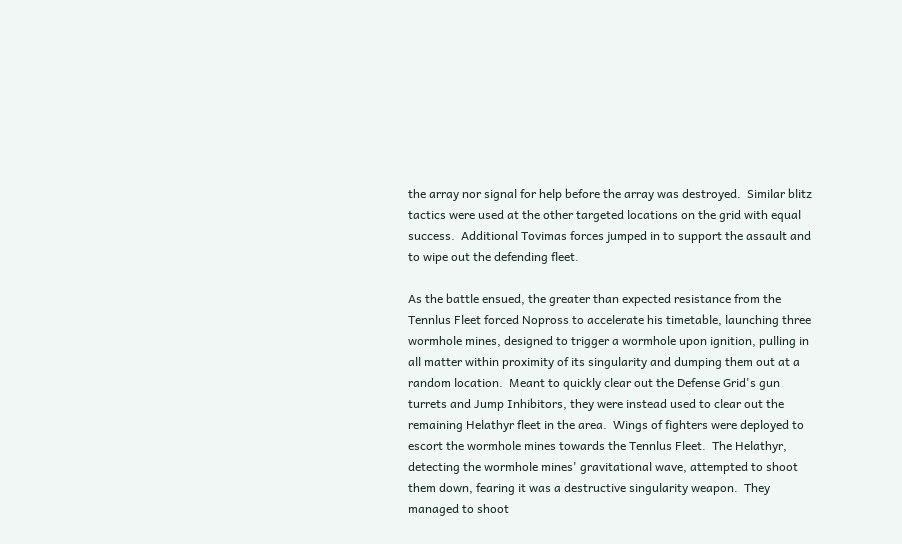the array nor signal for help before the array was destroyed.  Similar blitz tactics were used at the other targeted locations on the grid with equal success.  Additional Tovimas forces jumped in to support the assault and to wipe out the defending fleet.

As the battle ensued, the greater than expected resistance from the Tennlus Fleet forced Nopross to accelerate his timetable, launching three wormhole mines, designed to trigger a wormhole upon ignition, pulling in all matter within proximity of its singularity and dumping them out at a random location.  Meant to quickly clear out the Defense Grid's gun turrets and Jump Inhibitors, they were instead used to clear out the remaining Helathyr fleet in the area.  Wings of fighters were deployed to escort the wormhole mines towards the Tennlus Fleet.  The Helathyr, detecting the wormhole mines' gravitational wave, attempted to shoot them down, fearing it was a destructive singularity weapon.  They managed to shoot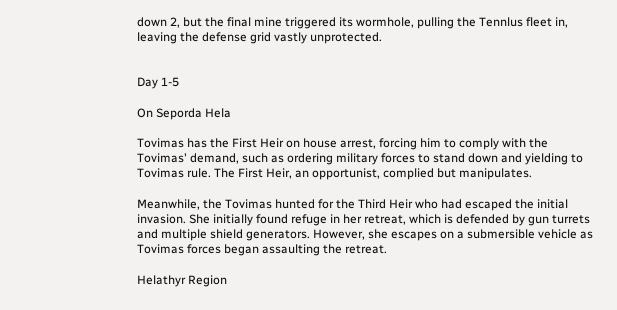down 2, but the final mine triggered its wormhole, pulling the Tennlus fleet in, leaving the defense grid vastly unprotected.


Day 1-5

On Seporda Hela

Tovimas has the First Heir on house arrest, forcing him to comply with the Tovimas' demand, such as ordering military forces to stand down and yielding to Tovimas rule. The First Heir, an opportunist, complied but manipulates.

Meanwhile, the Tovimas hunted for the Third Heir who had escaped the initial invasion. She initially found refuge in her retreat, which is defended by gun turrets and multiple shield generators. However, she escapes on a submersible vehicle as Tovimas forces began assaulting the retreat.

Helathyr Region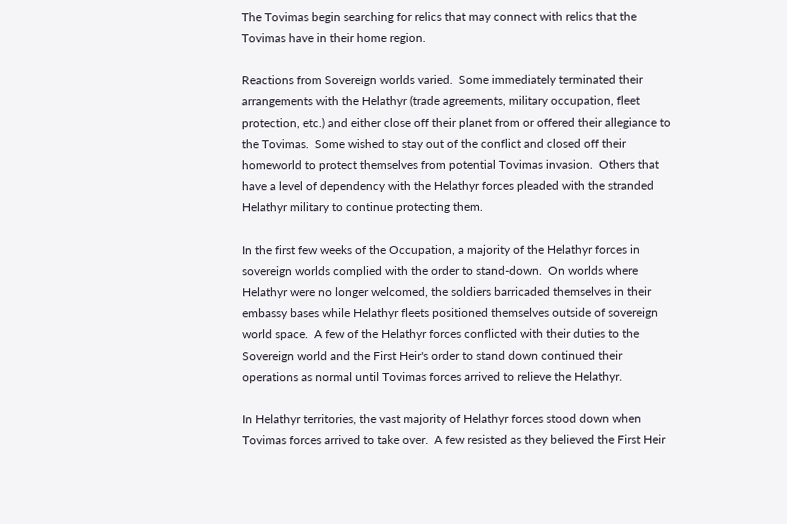The Tovimas begin searching for relics that may connect with relics that the Tovimas have in their home region.

Reactions from Sovereign worlds varied.  Some immediately terminated their arrangements with the Helathyr (trade agreements, military occupation, fleet protection, etc.) and either close off their planet from or offered their allegiance to the Tovimas.  Some wished to stay out of the conflict and closed off their homeworld to protect themselves from potential Tovimas invasion.  Others that have a level of dependency with the Helathyr forces pleaded with the stranded Helathyr military to continue protecting them.

In the first few weeks of the Occupation, a majority of the Helathyr forces in sovereign worlds complied with the order to stand-down.  On worlds where Helathyr were no longer welcomed, the soldiers barricaded themselves in their embassy bases while Helathyr fleets positioned themselves outside of sovereign world space.  A few of the Helathyr forces conflicted with their duties to the Sovereign world and the First Heir's order to stand down continued their operations as normal until Tovimas forces arrived to relieve the Helathyr.

In Helathyr territories, the vast majority of Helathyr forces stood down when Tovimas forces arrived to take over.  A few resisted as they believed the First Heir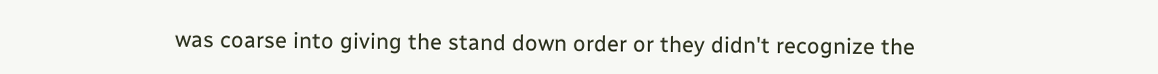was coarse into giving the stand down order or they didn't recognize the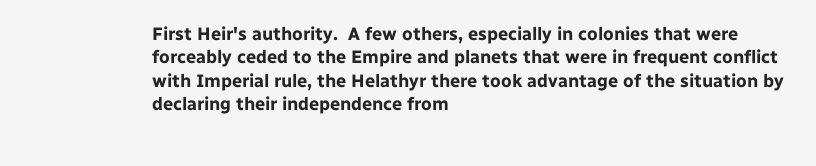First Heir's authority.  A few others, especially in colonies that were forceably ceded to the Empire and planets that were in frequent conflict with Imperial rule, the Helathyr there took advantage of the situation by declaring their independence from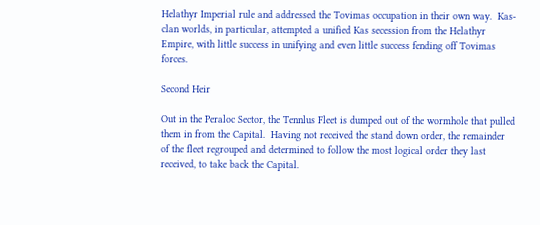Helathyr Imperial rule and addressed the Tovimas occupation in their own way.  Kas-clan worlds, in particular, attempted a unified Kas secession from the Helathyr Empire, with little success in unifying and even little success fending off Tovimas forces.

Second Heir

Out in the Peraloc Sector, the Tennlus Fleet is dumped out of the wormhole that pulled them in from the Capital.  Having not received the stand down order, the remainder of the fleet regrouped and determined to follow the most logical order they last received, to take back the Capital.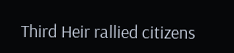Third Heir rallied citizens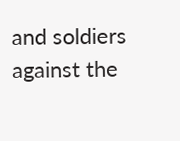and soldiers against the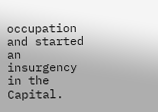occupation and started an insurgency in the Capital.